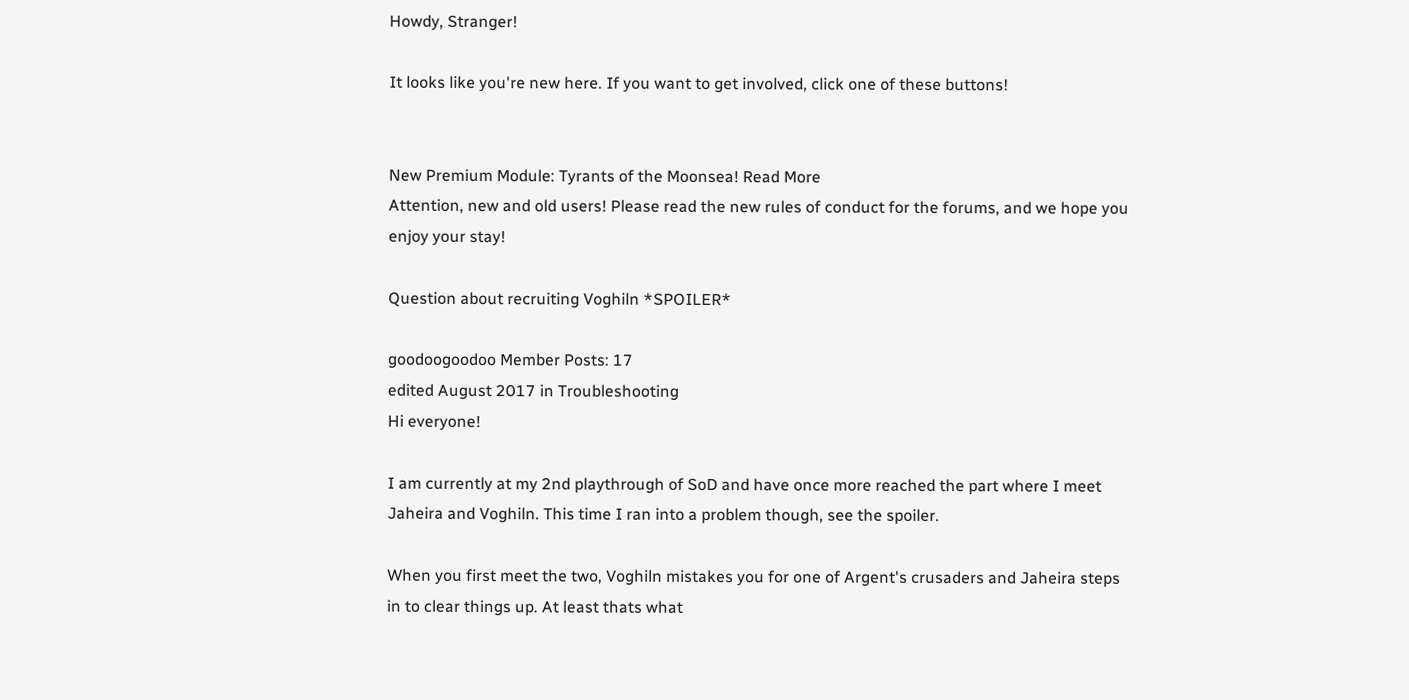Howdy, Stranger!

It looks like you're new here. If you want to get involved, click one of these buttons!


New Premium Module: Tyrants of the Moonsea! Read More
Attention, new and old users! Please read the new rules of conduct for the forums, and we hope you enjoy your stay!

Question about recruiting Voghiln *SPOILER*

goodoogoodoo Member Posts: 17
edited August 2017 in Troubleshooting
Hi everyone!

I am currently at my 2nd playthrough of SoD and have once more reached the part where I meet Jaheira and Voghiln. This time I ran into a problem though, see the spoiler.

When you first meet the two, Voghiln mistakes you for one of Argent's crusaders and Jaheira steps in to clear things up. At least thats what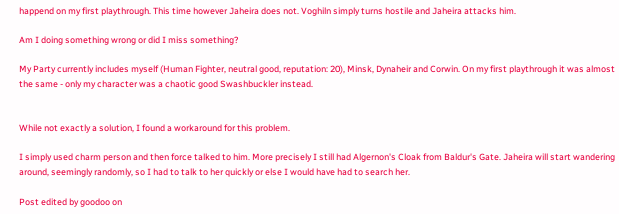happend on my first playthrough. This time however Jaheira does not. Voghiln simply turns hostile and Jaheira attacks him.

Am I doing something wrong or did I miss something?

My Party currently includes myself (Human Fighter, neutral good, reputation: 20), Minsk, Dynaheir and Corwin. On my first playthrough it was almost the same - only my character was a chaotic good Swashbuckler instead.


While not exactly a solution, I found a workaround for this problem.

I simply used charm person and then force talked to him. More precisely I still had Algernon's Cloak from Baldur's Gate. Jaheira will start wandering around, seemingly randomly, so I had to talk to her quickly or else I would have had to search her.

Post edited by goodoo on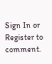Sign In or Register to comment.